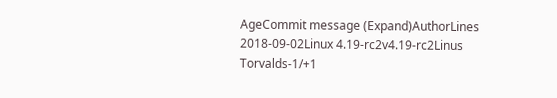AgeCommit message (Expand)AuthorLines
2018-09-02Linux 4.19-rc2v4.19-rc2Linus Torvalds-1/+1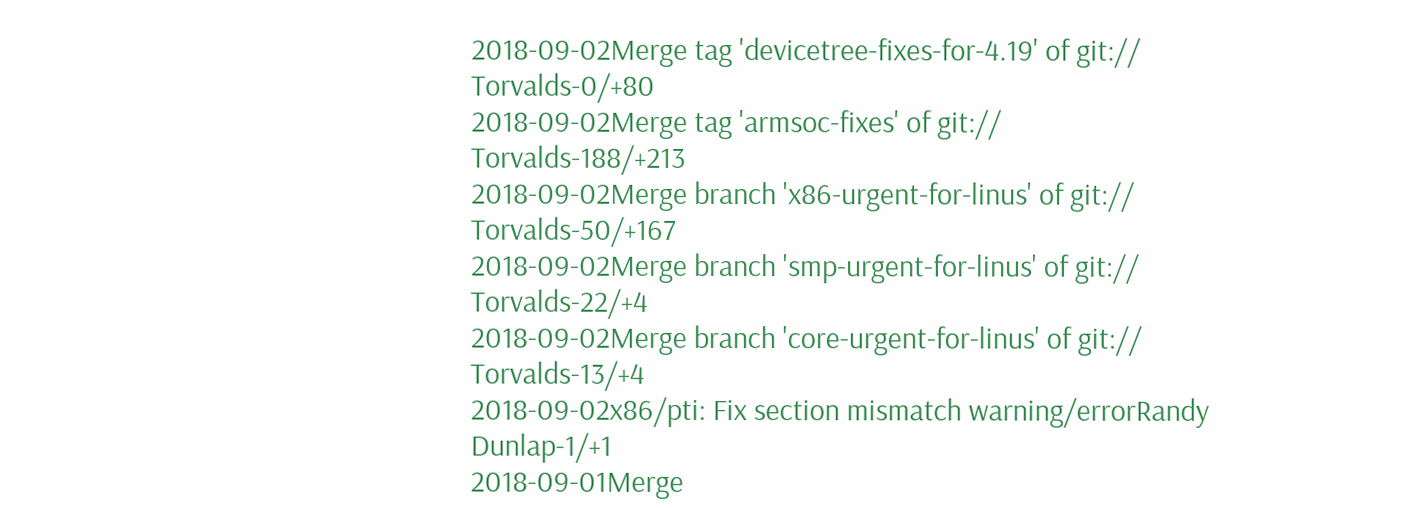2018-09-02Merge tag 'devicetree-fixes-for-4.19' of git:// Torvalds-0/+80
2018-09-02Merge tag 'armsoc-fixes' of git:// Torvalds-188/+213
2018-09-02Merge branch 'x86-urgent-for-linus' of git:// Torvalds-50/+167
2018-09-02Merge branch 'smp-urgent-for-linus' of git:// Torvalds-22/+4
2018-09-02Merge branch 'core-urgent-for-linus' of git:// Torvalds-13/+4
2018-09-02x86/pti: Fix section mismatch warning/errorRandy Dunlap-1/+1
2018-09-01Merge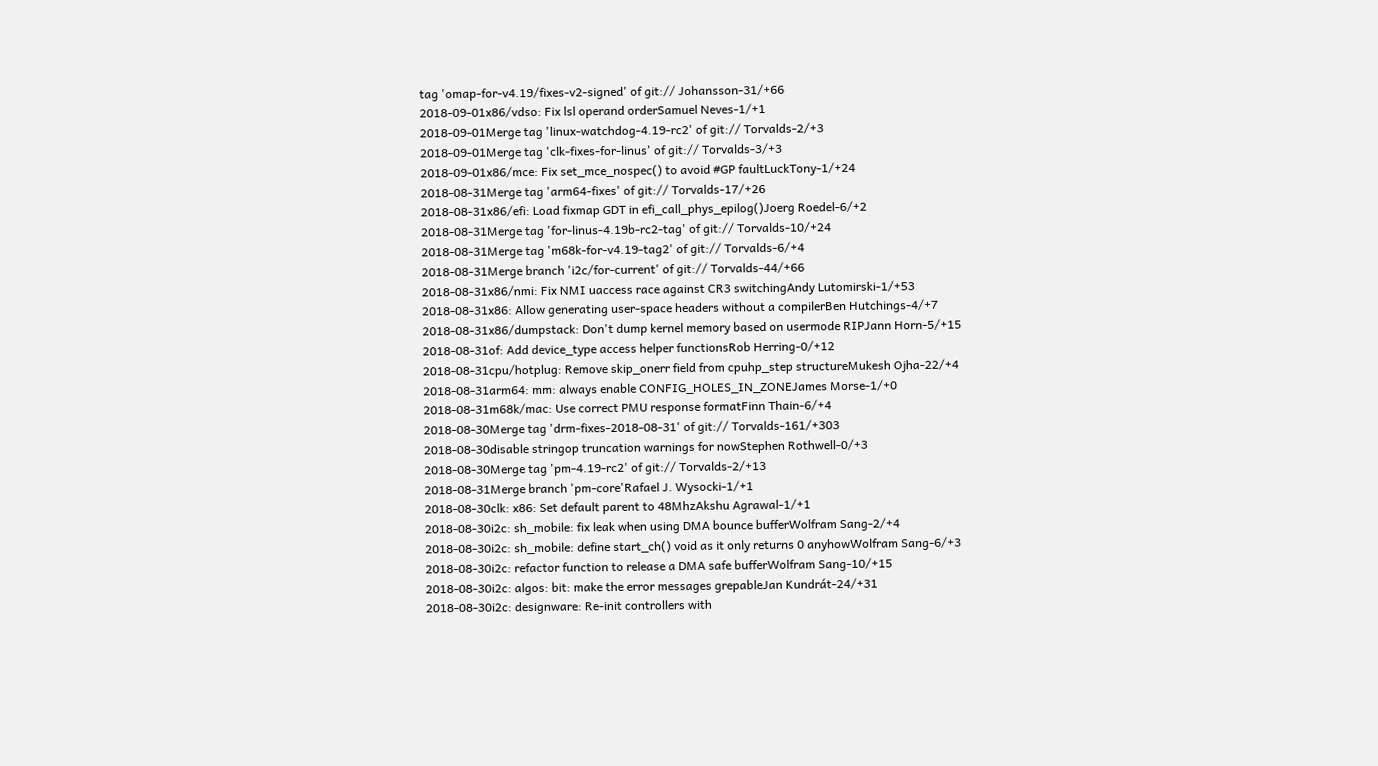tag 'omap-for-v4.19/fixes-v2-signed' of git:// Johansson-31/+66
2018-09-01x86/vdso: Fix lsl operand orderSamuel Neves-1/+1
2018-09-01Merge tag 'linux-watchdog-4.19-rc2' of git:// Torvalds-2/+3
2018-09-01Merge tag 'clk-fixes-for-linus' of git:// Torvalds-3/+3
2018-09-01x86/mce: Fix set_mce_nospec() to avoid #GP faultLuckTony-1/+24
2018-08-31Merge tag 'arm64-fixes' of git:// Torvalds-17/+26
2018-08-31x86/efi: Load fixmap GDT in efi_call_phys_epilog()Joerg Roedel-6/+2
2018-08-31Merge tag 'for-linus-4.19b-rc2-tag' of git:// Torvalds-10/+24
2018-08-31Merge tag 'm68k-for-v4.19-tag2' of git:// Torvalds-6/+4
2018-08-31Merge branch 'i2c/for-current' of git:// Torvalds-44/+66
2018-08-31x86/nmi: Fix NMI uaccess race against CR3 switchingAndy Lutomirski-1/+53
2018-08-31x86: Allow generating user-space headers without a compilerBen Hutchings-4/+7
2018-08-31x86/dumpstack: Don't dump kernel memory based on usermode RIPJann Horn-5/+15
2018-08-31of: Add device_type access helper functionsRob Herring-0/+12
2018-08-31cpu/hotplug: Remove skip_onerr field from cpuhp_step structureMukesh Ojha-22/+4
2018-08-31arm64: mm: always enable CONFIG_HOLES_IN_ZONEJames Morse-1/+0
2018-08-31m68k/mac: Use correct PMU response formatFinn Thain-6/+4
2018-08-30Merge tag 'drm-fixes-2018-08-31' of git:// Torvalds-161/+303
2018-08-30disable stringop truncation warnings for nowStephen Rothwell-0/+3
2018-08-30Merge tag 'pm-4.19-rc2' of git:// Torvalds-2/+13
2018-08-31Merge branch 'pm-core'Rafael J. Wysocki-1/+1
2018-08-30clk: x86: Set default parent to 48MhzAkshu Agrawal-1/+1
2018-08-30i2c: sh_mobile: fix leak when using DMA bounce bufferWolfram Sang-2/+4
2018-08-30i2c: sh_mobile: define start_ch() void as it only returns 0 anyhowWolfram Sang-6/+3
2018-08-30i2c: refactor function to release a DMA safe bufferWolfram Sang-10/+15
2018-08-30i2c: algos: bit: make the error messages grepableJan Kundrát-24/+31
2018-08-30i2c: designware: Re-init controllers with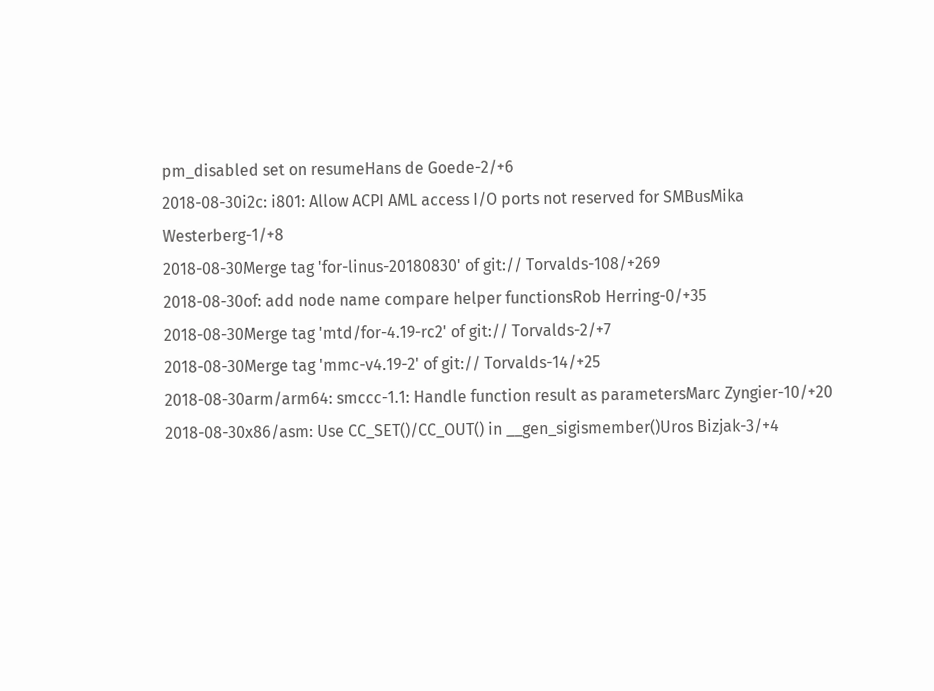pm_disabled set on resumeHans de Goede-2/+6
2018-08-30i2c: i801: Allow ACPI AML access I/O ports not reserved for SMBusMika Westerberg-1/+8
2018-08-30Merge tag 'for-linus-20180830' of git:// Torvalds-108/+269
2018-08-30of: add node name compare helper functionsRob Herring-0/+35
2018-08-30Merge tag 'mtd/for-4.19-rc2' of git:// Torvalds-2/+7
2018-08-30Merge tag 'mmc-v4.19-2' of git:// Torvalds-14/+25
2018-08-30arm/arm64: smccc-1.1: Handle function result as parametersMarc Zyngier-10/+20
2018-08-30x86/asm: Use CC_SET()/CC_OUT() in __gen_sigismember()Uros Bizjak-3/+4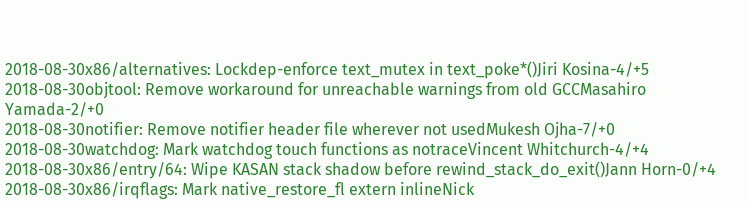2018-08-30x86/alternatives: Lockdep-enforce text_mutex in text_poke*()Jiri Kosina-4/+5
2018-08-30objtool: Remove workaround for unreachable warnings from old GCCMasahiro Yamada-2/+0
2018-08-30notifier: Remove notifier header file wherever not usedMukesh Ojha-7/+0
2018-08-30watchdog: Mark watchdog touch functions as notraceVincent Whitchurch-4/+4
2018-08-30x86/entry/64: Wipe KASAN stack shadow before rewind_stack_do_exit()Jann Horn-0/+4
2018-08-30x86/irqflags: Mark native_restore_fl extern inlineNick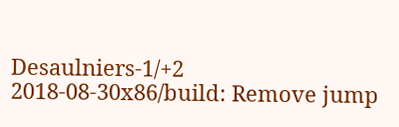Desaulniers-1/+2
2018-08-30x86/build: Remove jump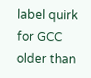label quirk for GCC older than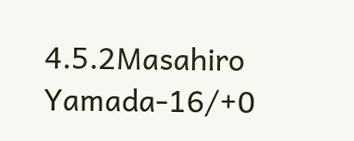4.5.2Masahiro Yamada-16/+0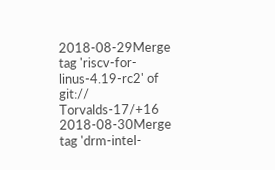2018-08-29Merge tag 'riscv-for-linus-4.19-rc2' of git:// Torvalds-17/+16
2018-08-30Merge tag 'drm-intel-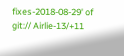fixes-2018-08-29' of git:// Airlie-13/+11